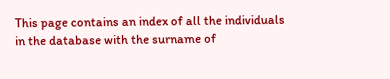This page contains an index of all the individuals in the database with the surname of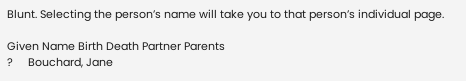Blunt. Selecting the person’s name will take you to that person’s individual page.

Given Name Birth Death Partner Parents
?     Bouchard, Jane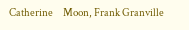Catherine     Moon, Frank Granville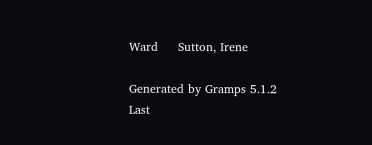Ward     Sutton, Irene

Generated by Gramps 5.1.2
Last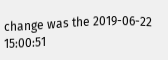change was the 2019-06-22 15:00:51